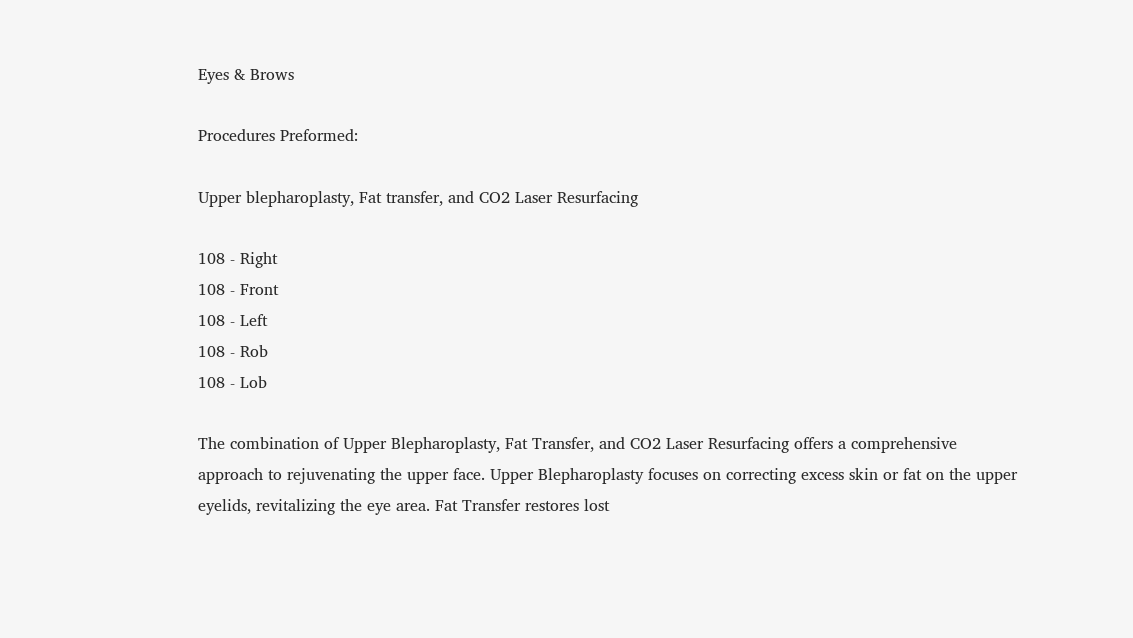Eyes & Brows

Procedures Preformed:

Upper blepharoplasty, Fat transfer, and CO2 Laser Resurfacing

108 - Right
108 - Front
108 - Left
108 - Rob
108 - Lob

The combination of Upper Blepharoplasty, Fat Transfer, and CO2 Laser Resurfacing offers a comprehensive approach to rejuvenating the upper face. Upper Blepharoplasty focuses on correcting excess skin or fat on the upper eyelids, revitalizing the eye area. Fat Transfer restores lost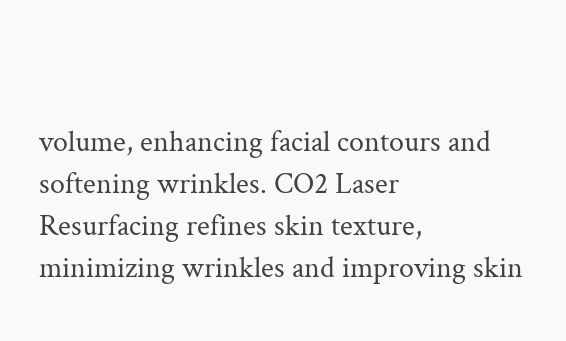volume, enhancing facial contours and softening wrinkles. CO2 Laser Resurfacing refines skin texture, minimizing wrinkles and improving skin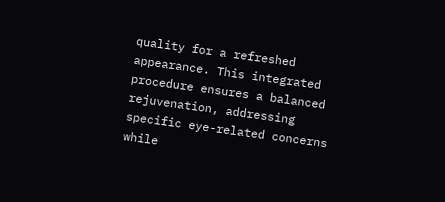quality for a refreshed appearance. This integrated procedure ensures a balanced rejuvenation, addressing specific eye-related concerns while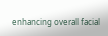enhancing overall facial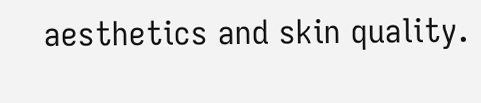aesthetics and skin quality.